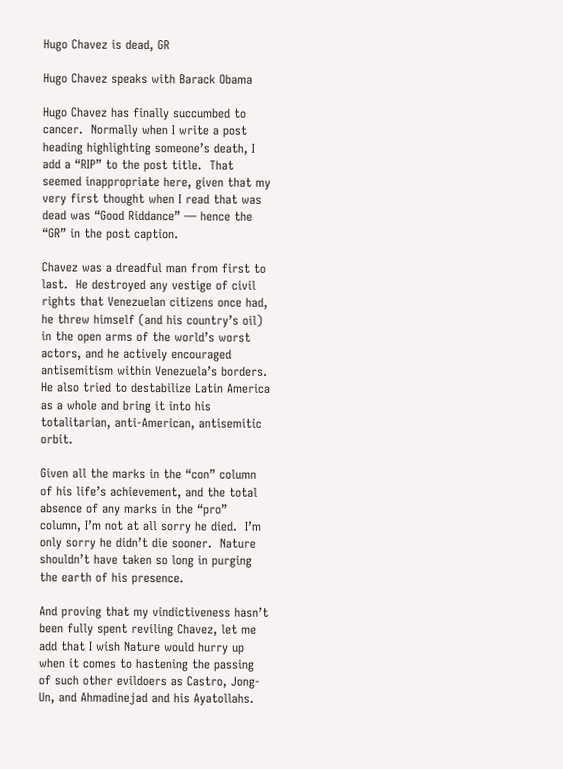Hugo Chavez is dead, GR

Hugo Chavez speaks with Barack Obama

Hugo Chavez has finally succumbed to cancer.  Normally when I write a post heading highlighting someone’s death, I add a “RIP” to the post title.  That seemed inappropriate here, given that my very first thought when I read that was dead was “Good Riddance” — hence the “GR” in the post caption.

Chavez was a dreadful man from first to last.  He destroyed any vestige of civil rights that Venezuelan citizens once had, he threw himself (and his country’s oil) in the open arms of the world’s worst actors, and he actively encouraged antisemitism within Venezuela’s borders.  He also tried to destabilize Latin America as a whole and bring it into his totalitarian, anti-American, antisemitic orbit.

Given all the marks in the “con” column of his life’s achievement, and the total absence of any marks in the “pro” column, I’m not at all sorry he died.  I’m only sorry he didn’t die sooner.  Nature shouldn’t have taken so long in purging the earth of his presence.

And proving that my vindictiveness hasn’t been fully spent reviling Chavez, let me add that I wish Nature would hurry up when it comes to hastening the passing of such other evildoers as Castro, Jong-Un, and Ahmadinejad and his Ayatollahs.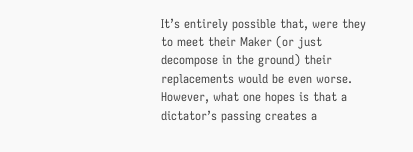It’s entirely possible that, were they to meet their Maker (or just decompose in the ground) their replacements would be even worse.  However, what one hopes is that a dictator’s passing creates a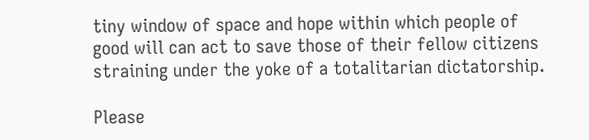tiny window of space and hope within which people of good will can act to save those of their fellow citizens straining under the yoke of a totalitarian dictatorship.

Please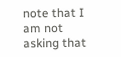note that I am not asking that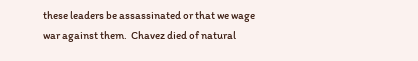these leaders be assassinated or that we wage war against them.  Chavez died of natural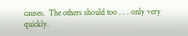causes.  The others should too . . . only very quickly.